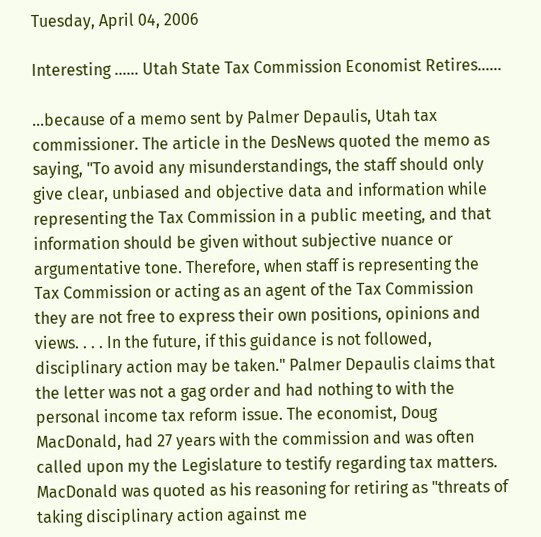Tuesday, April 04, 2006

Interesting ...... Utah State Tax Commission Economist Retires......

...because of a memo sent by Palmer Depaulis, Utah tax commissioner. The article in the DesNews quoted the memo as saying, "To avoid any misunderstandings, the staff should only give clear, unbiased and objective data and information while representing the Tax Commission in a public meeting, and that information should be given without subjective nuance or argumentative tone. Therefore, when staff is representing the Tax Commission or acting as an agent of the Tax Commission they are not free to express their own positions, opinions and views. . . . In the future, if this guidance is not followed, disciplinary action may be taken." Palmer Depaulis claims that the letter was not a gag order and had nothing to with the personal income tax reform issue. The economist, Doug MacDonald, had 27 years with the commission and was often called upon my the Legislature to testify regarding tax matters. MacDonald was quoted as his reasoning for retiring as "threats of taking disciplinary action against me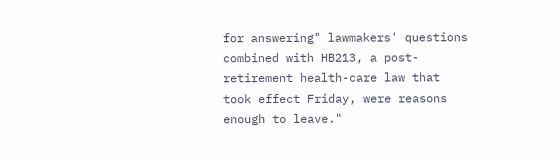for answering" lawmakers' questions combined with HB213, a post-retirement health-care law that took effect Friday, were reasons enough to leave."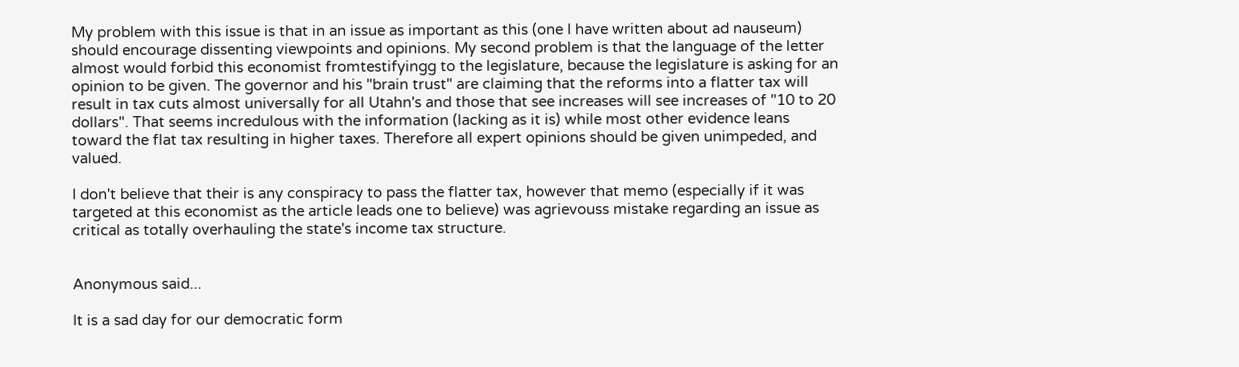My problem with this issue is that in an issue as important as this (one I have written about ad nauseum) should encourage dissenting viewpoints and opinions. My second problem is that the language of the letter almost would forbid this economist fromtestifyingg to the legislature, because the legislature is asking for an opinion to be given. The governor and his "brain trust" are claiming that the reforms into a flatter tax will result in tax cuts almost universally for all Utahn's and those that see increases will see increases of "10 to 20 dollars". That seems incredulous with the information (lacking as it is) while most other evidence leans toward the flat tax resulting in higher taxes. Therefore all expert opinions should be given unimpeded, and valued.

I don't believe that their is any conspiracy to pass the flatter tax, however that memo (especially if it was targeted at this economist as the article leads one to believe) was agrievouss mistake regarding an issue as critical as totally overhauling the state's income tax structure.


Anonymous said...

It is a sad day for our democratic form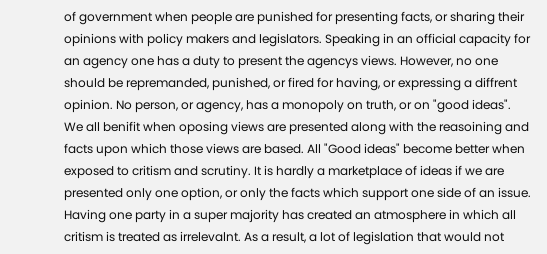of government when people are punished for presenting facts, or sharing their opinions with policy makers and legislators. Speaking in an official capacity for an agency one has a duty to present the agencys views. However, no one should be repremanded, punished, or fired for having, or expressing a diffrent opinion. No person, or agency, has a monopoly on truth, or on "good ideas". We all benifit when oposing views are presented along with the reasoining and facts upon which those views are based. All "Good ideas" become better when exposed to critism and scrutiny. It is hardly a marketplace of ideas if we are presented only one option, or only the facts which support one side of an issue. Having one party in a super majority has created an atmosphere in which all critism is treated as irrelevalnt. As a result, a lot of legislation that would not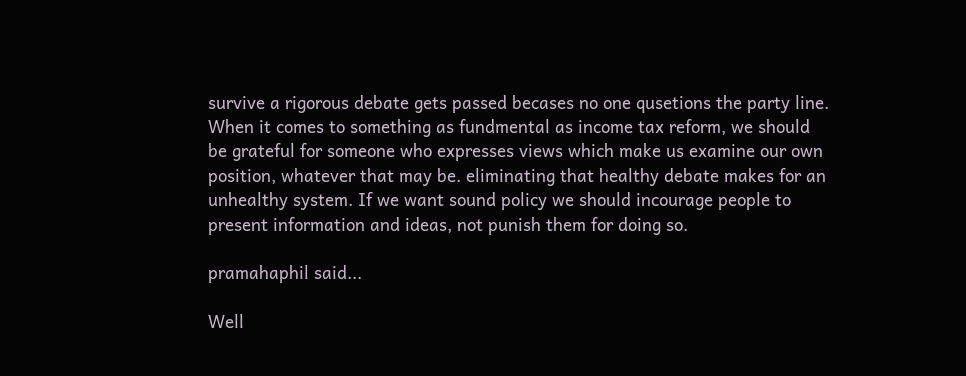survive a rigorous debate gets passed becases no one qusetions the party line. When it comes to something as fundmental as income tax reform, we should be grateful for someone who expresses views which make us examine our own position, whatever that may be. eliminating that healthy debate makes for an unhealthy system. If we want sound policy we should incourage people to present information and ideas, not punish them for doing so.

pramahaphil said...

Well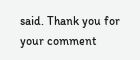said. Thank you for your comment